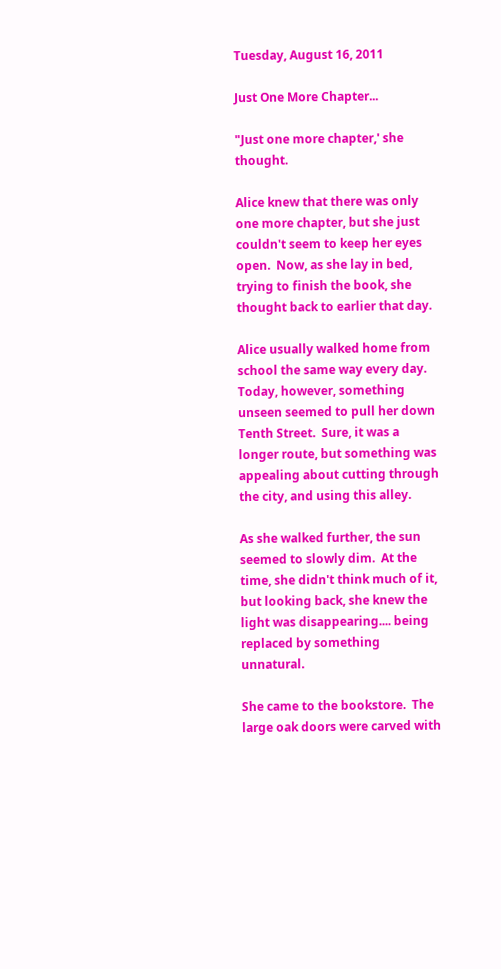Tuesday, August 16, 2011

Just One More Chapter...

"Just one more chapter,' she thought.

Alice knew that there was only one more chapter, but she just couldn't seem to keep her eyes open.  Now, as she lay in bed, trying to finish the book, she thought back to earlier that day.

Alice usually walked home from school the same way every day.  Today, however, something unseen seemed to pull her down Tenth Street.  Sure, it was a longer route, but something was appealing about cutting through the city, and using this alley.

As she walked further, the sun seemed to slowly dim.  At the time, she didn't think much of it, but looking back, she knew the light was disappearing.... being replaced by something unnatural.

She came to the bookstore.  The large oak doors were carved with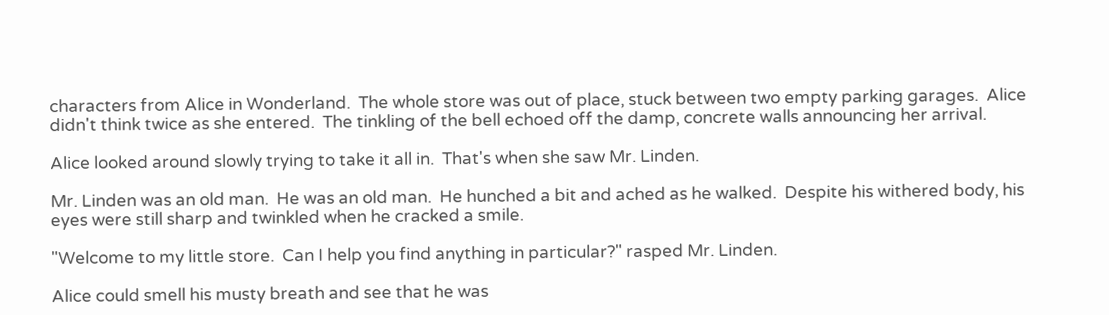characters from Alice in Wonderland.  The whole store was out of place, stuck between two empty parking garages.  Alice didn't think twice as she entered.  The tinkling of the bell echoed off the damp, concrete walls announcing her arrival.

Alice looked around slowly trying to take it all in.  That's when she saw Mr. Linden.

Mr. Linden was an old man.  He was an old man.  He hunched a bit and ached as he walked.  Despite his withered body, his eyes were still sharp and twinkled when he cracked a smile.

"Welcome to my little store.  Can I help you find anything in particular?" rasped Mr. Linden.

Alice could smell his musty breath and see that he was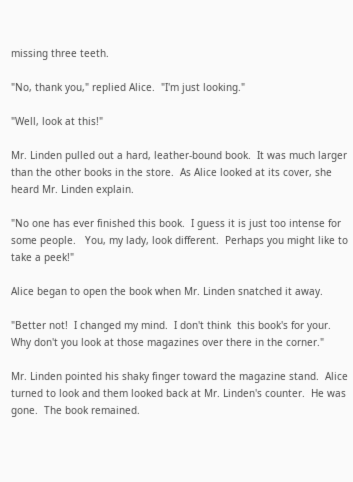missing three teeth.

"No, thank you," replied Alice.  "I'm just looking."

"Well, look at this!"

Mr. Linden pulled out a hard, leather-bound book.  It was much larger than the other books in the store.  As Alice looked at its cover, she heard Mr. Linden explain.

"No one has ever finished this book.  I guess it is just too intense for some people.   You, my lady, look different.  Perhaps you might like to take a peek!"

Alice began to open the book when Mr. Linden snatched it away.

"Better not!  I changed my mind.  I don't think  this book's for your.  Why don't you look at those magazines over there in the corner."

Mr. Linden pointed his shaky finger toward the magazine stand.  Alice turned to look and them looked back at Mr. Linden's counter.  He was gone.  The book remained.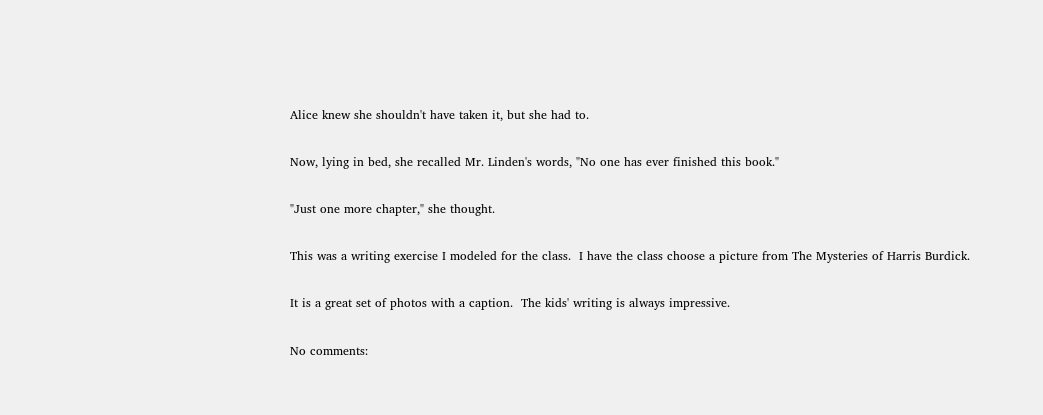Alice knew she shouldn't have taken it, but she had to.

Now, lying in bed, she recalled Mr. Linden's words, "No one has ever finished this book."

"Just one more chapter," she thought.

This was a writing exercise I modeled for the class.  I have the class choose a picture from The Mysteries of Harris Burdick.

It is a great set of photos with a caption.  The kids' writing is always impressive.

No comments: